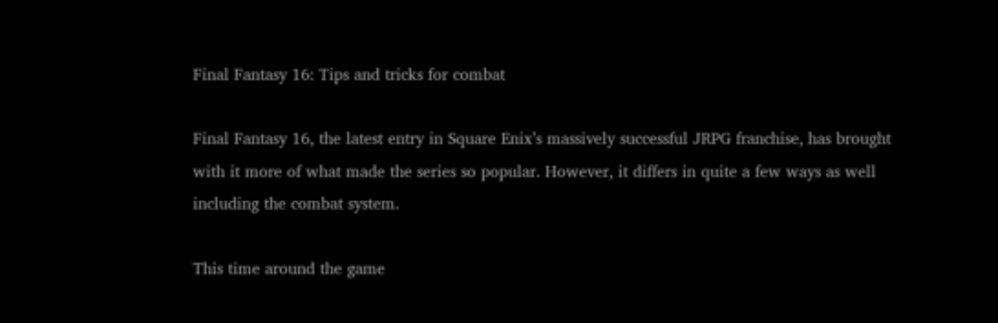Final Fantasy 16: Tips and tricks for combat

Final Fantasy 16, the latest entry in Square Enix’s massively successful JRPG franchise, has brought with it more of what made the series so popular. However, it differs in quite a few ways as well including the combat system.

This time around the game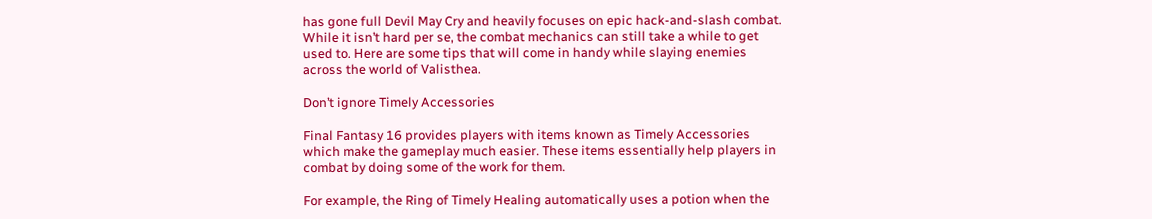has gone full Devil May Cry and heavily focuses on epic hack-and-slash combat. While it isn’t hard per se, the combat mechanics can still take a while to get used to. Here are some tips that will come in handy while slaying enemies across the world of Valisthea.

Don’t ignore Timely Accessories

Final Fantasy 16 provides players with items known as Timely Accessories which make the gameplay much easier. These items essentially help players in combat by doing some of the work for them.

For example, the Ring of Timely Healing automatically uses a potion when the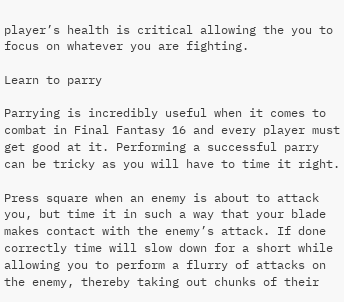player’s health is critical allowing the you to focus on whatever you are fighting.

Learn to parry

Parrying is incredibly useful when it comes to combat in Final Fantasy 16 and every player must get good at it. Performing a successful parry can be tricky as you will have to time it right.

Press square when an enemy is about to attack you, but time it in such a way that your blade makes contact with the enemy’s attack. If done correctly time will slow down for a short while allowing you to perform a flurry of attacks on the enemy, thereby taking out chunks of their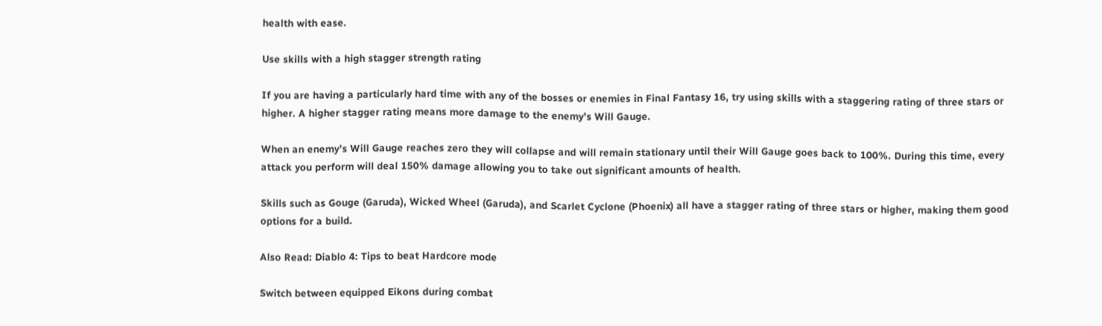health with ease.

Use skills with a high stagger strength rating

If you are having a particularly hard time with any of the bosses or enemies in Final Fantasy 16, try using skills with a staggering rating of three stars or higher. A higher stagger rating means more damage to the enemy’s Will Gauge.

When an enemy’s Will Gauge reaches zero they will collapse and will remain stationary until their Will Gauge goes back to 100%. During this time, every attack you perform will deal 150% damage allowing you to take out significant amounts of health.

Skills such as Gouge (Garuda), Wicked Wheel (Garuda), and Scarlet Cyclone (Phoenix) all have a stagger rating of three stars or higher, making them good options for a build.

Also Read: Diablo 4: Tips to beat Hardcore mode

Switch between equipped Eikons during combat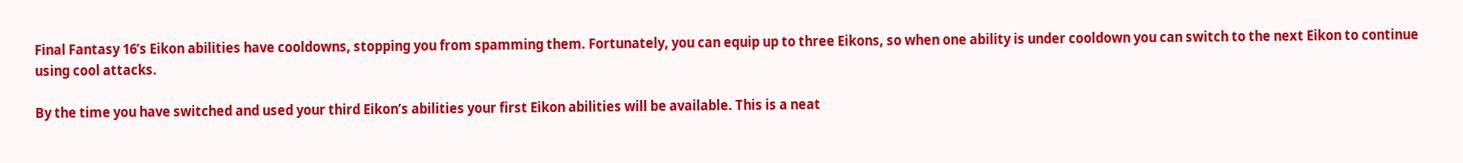Final Fantasy 16’s Eikon abilities have cooldowns, stopping you from spamming them. Fortunately, you can equip up to three Eikons, so when one ability is under cooldown you can switch to the next Eikon to continue using cool attacks.

By the time you have switched and used your third Eikon’s abilities your first Eikon abilities will be available. This is a neat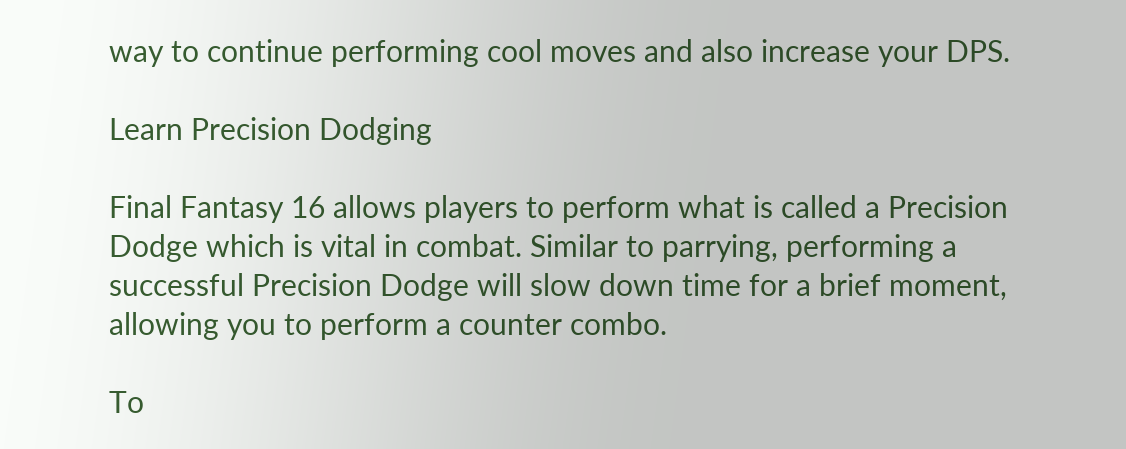way to continue performing cool moves and also increase your DPS.

Learn Precision Dodging

Final Fantasy 16 allows players to perform what is called a Precision Dodge which is vital in combat. Similar to parrying, performing a successful Precision Dodge will slow down time for a brief moment, allowing you to perform a counter combo.

To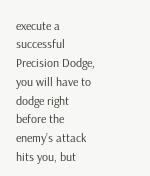execute a successful Precision Dodge, you will have to dodge right before the enemy’s attack hits you, but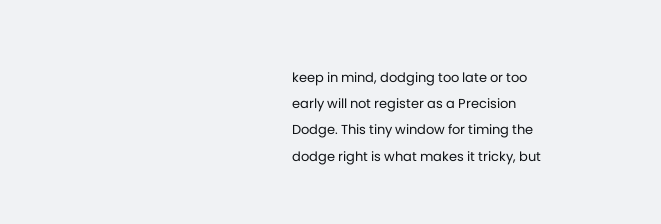keep in mind, dodging too late or too early will not register as a Precision Dodge. This tiny window for timing the dodge right is what makes it tricky, but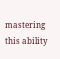mastering this ability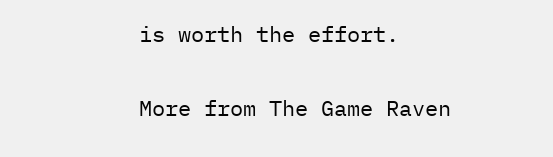is worth the effort.

More from The Game Raven